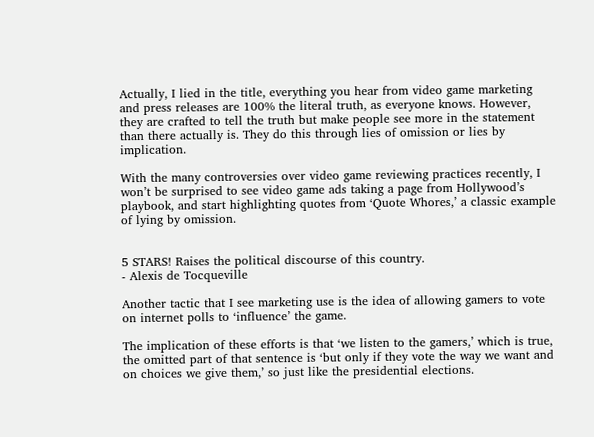Actually, I lied in the title, everything you hear from video game marketing and press releases are 100% the literal truth, as everyone knows. However, they are crafted to tell the truth but make people see more in the statement than there actually is. They do this through lies of omission or lies by implication.

With the many controversies over video game reviewing practices recently, I won’t be surprised to see video game ads taking a page from Hollywood’s playbook, and start highlighting quotes from ‘Quote Whores,’ a classic example of lying by omission.


5 STARS! Raises the political discourse of this country.
- Alexis de Tocqueville

Another tactic that I see marketing use is the idea of allowing gamers to vote on internet polls to ‘influence’ the game.

The implication of these efforts is that ‘we listen to the gamers,’ which is true, the omitted part of that sentence is ‘but only if they vote the way we want and on choices we give them,’ so just like the presidential elections.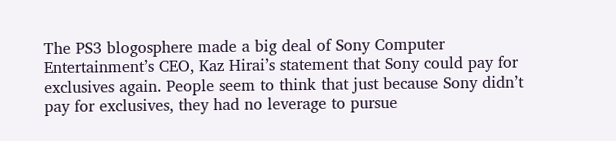The PS3 blogosphere made a big deal of Sony Computer Entertainment’s CEO, Kaz Hirai’s statement that Sony could pay for exclusives again. People seem to think that just because Sony didn’t pay for exclusives, they had no leverage to pursue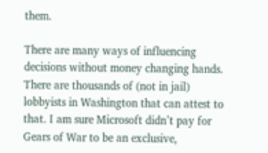them.

There are many ways of influencing decisions without money changing hands. There are thousands of (not in jail) lobbyists in Washington that can attest to that. I am sure Microsoft didn’t pay for Gears of War to be an exclusive,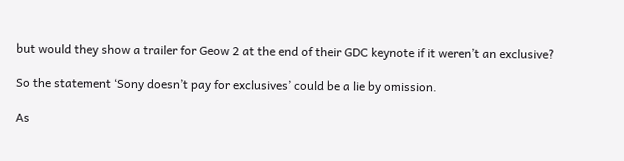but would they show a trailer for Geow 2 at the end of their GDC keynote if it weren’t an exclusive?

So the statement ‘Sony doesn’t pay for exclusives’ could be a lie by omission.

As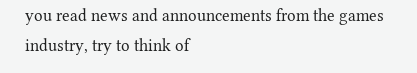you read news and announcements from the games industry, try to think of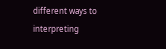different ways to interpreting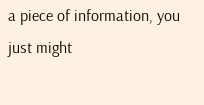a piece of information, you just might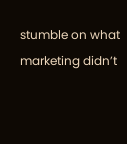stumble on what marketing didn’t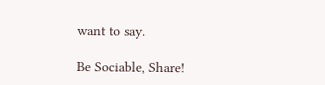want to say.

Be Sociable, Share!